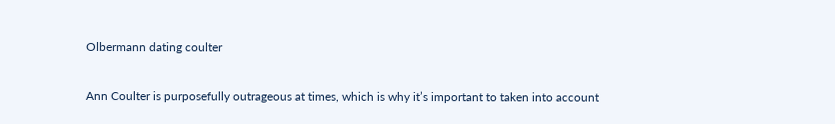Olbermann dating coulter

Ann Coulter is purposefully outrageous at times, which is why it’s important to taken into account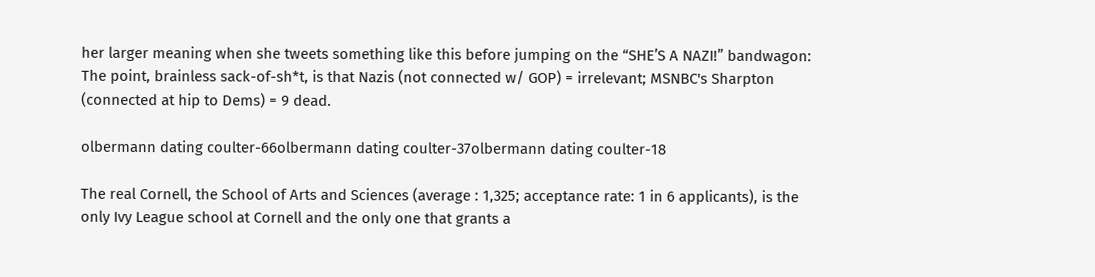her larger meaning when she tweets something like this before jumping on the “SHE’S A NAZI!” bandwagon: The point, brainless sack-of-sh*t, is that Nazis (not connected w/ GOP) = irrelevant; MSNBC's Sharpton (connected at hip to Dems) = 9 dead.

olbermann dating coulter-66olbermann dating coulter-37olbermann dating coulter-18

The real Cornell, the School of Arts and Sciences (average : 1,325; acceptance rate: 1 in 6 applicants), is the only Ivy League school at Cornell and the only one that grants a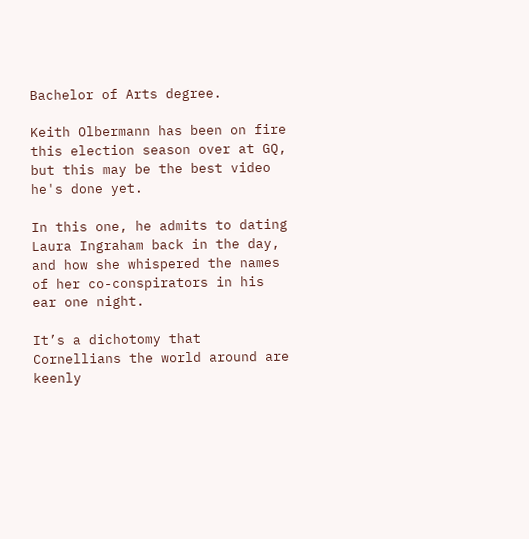Bachelor of Arts degree.

Keith Olbermann has been on fire this election season over at GQ, but this may be the best video he's done yet.

In this one, he admits to dating Laura Ingraham back in the day, and how she whispered the names of her co-conspirators in his ear one night.

It’s a dichotomy that Cornellians the world around are keenly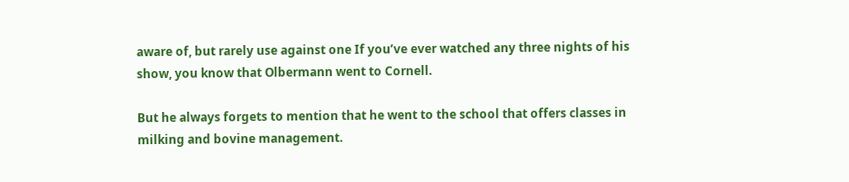aware of, but rarely use against one If you’ve ever watched any three nights of his show, you know that Olbermann went to Cornell.

But he always forgets to mention that he went to the school that offers classes in milking and bovine management.